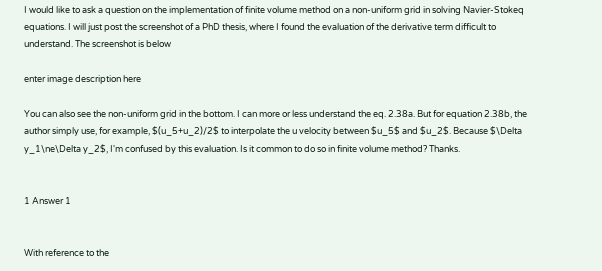I would like to ask a question on the implementation of finite volume method on a non-uniform grid in solving Navier-Stokeq equations. I will just post the screenshot of a PhD thesis, where I found the evaluation of the derivative term difficult to understand. The screenshot is below

enter image description here

You can also see the non-uniform grid in the bottom. I can more or less understand the eq. 2.38a. But for equation 2.38b, the author simply use, for example, $(u_5+u_2)/2$ to interpolate the u velocity between $u_5$ and $u_2$. Because $\Delta y_1\ne\Delta y_2$, I'm confused by this evaluation. Is it common to do so in finite volume method? Thanks.


1 Answer 1


With reference to the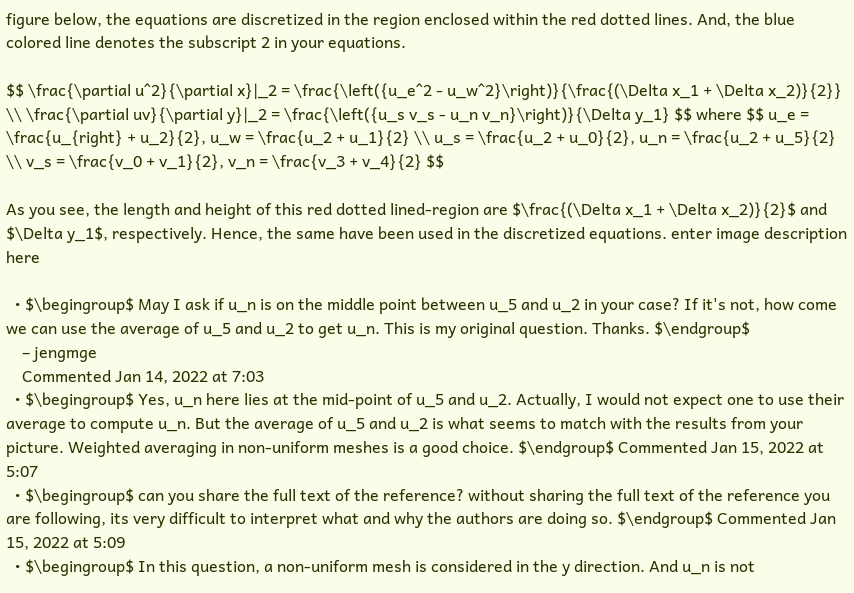figure below, the equations are discretized in the region enclosed within the red dotted lines. And, the blue colored line denotes the subscript 2 in your equations.

$$ \frac{\partial u^2}{\partial x}|_2 = \frac{\left({u_e^2 - u_w^2}\right)}{\frac{(\Delta x_1 + \Delta x_2)}{2}} \\ \frac{\partial uv}{\partial y}|_2 = \frac{\left({u_s v_s - u_n v_n}\right)}{\Delta y_1} $$ where $$ u_e = \frac{u_{right} + u_2}{2}, u_w = \frac{u_2 + u_1}{2} \\ u_s = \frac{u_2 + u_0}{2}, u_n = \frac{u_2 + u_5}{2} \\ v_s = \frac{v_0 + v_1}{2}, v_n = \frac{v_3 + v_4}{2} $$

As you see, the length and height of this red dotted lined-region are $\frac{(\Delta x_1 + \Delta x_2)}{2}$ and $\Delta y_1$, respectively. Hence, the same have been used in the discretized equations. enter image description here

  • $\begingroup$ May I ask if u_n is on the middle point between u_5 and u_2 in your case? If it's not, how come we can use the average of u_5 and u_2 to get u_n. This is my original question. Thanks. $\endgroup$
    – jengmge
    Commented Jan 14, 2022 at 7:03
  • $\begingroup$ Yes, u_n here lies at the mid-point of u_5 and u_2. Actually, I would not expect one to use their average to compute u_n. But the average of u_5 and u_2 is what seems to match with the results from your picture. Weighted averaging in non-uniform meshes is a good choice. $\endgroup$ Commented Jan 15, 2022 at 5:07
  • $\begingroup$ can you share the full text of the reference? without sharing the full text of the reference you are following, its very difficult to interpret what and why the authors are doing so. $\endgroup$ Commented Jan 15, 2022 at 5:09
  • $\begingroup$ In this question, a non-uniform mesh is considered in the y direction. And u_n is not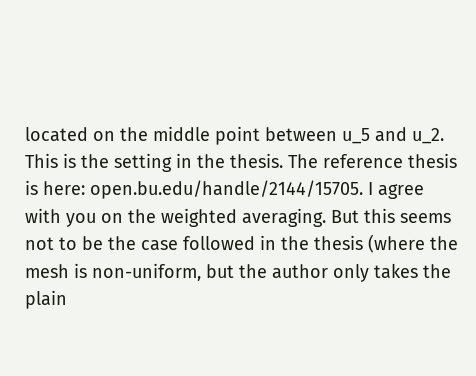located on the middle point between u_5 and u_2. This is the setting in the thesis. The reference thesis is here: open.bu.edu/handle/2144/15705. I agree with you on the weighted averaging. But this seems not to be the case followed in the thesis (where the mesh is non-uniform, but the author only takes the plain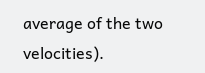average of the two velocities).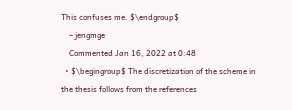This confuses me. $\endgroup$
    – jengmge
    Commented Jan 16, 2022 at 0:48
  • $\begingroup$ The discretization of the scheme in the thesis follows from the references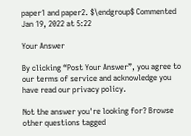paper1 and paper2. $\endgroup$ Commented Jan 19, 2022 at 5:22

Your Answer

By clicking “Post Your Answer”, you agree to our terms of service and acknowledge you have read our privacy policy.

Not the answer you're looking for? Browse other questions tagged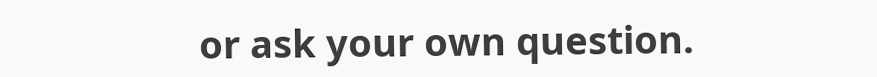or ask your own question.